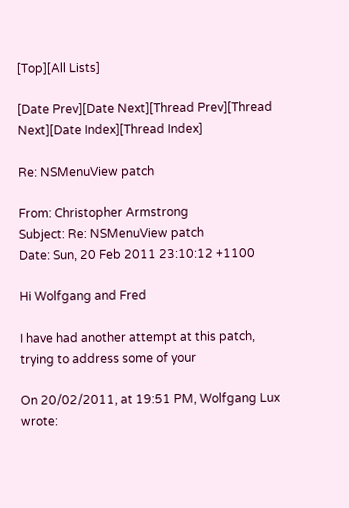[Top][All Lists]

[Date Prev][Date Next][Thread Prev][Thread Next][Date Index][Thread Index]

Re: NSMenuView patch

From: Christopher Armstrong
Subject: Re: NSMenuView patch
Date: Sun, 20 Feb 2011 23:10:12 +1100

Hi Wolfgang and Fred

I have had another attempt at this patch, trying to address some of your

On 20/02/2011, at 19:51 PM, Wolfgang Lux wrote: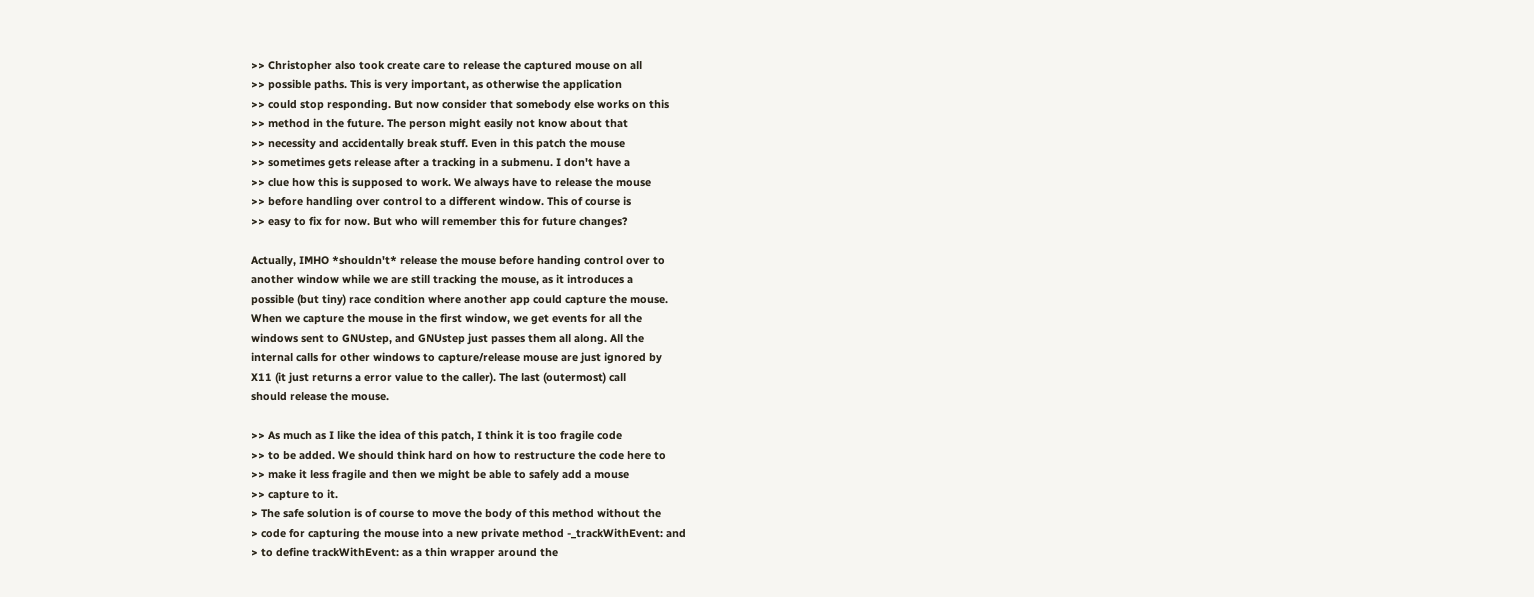>> Christopher also took create care to release the captured mouse on all
>> possible paths. This is very important, as otherwise the application
>> could stop responding. But now consider that somebody else works on this
>> method in the future. The person might easily not know about that
>> necessity and accidentally break stuff. Even in this patch the mouse
>> sometimes gets release after a tracking in a submenu. I don't have a
>> clue how this is supposed to work. We always have to release the mouse
>> before handling over control to a different window. This of course is
>> easy to fix for now. But who will remember this for future changes?

Actually, IMHO *shouldn't* release the mouse before handing control over to
another window while we are still tracking the mouse, as it introduces a
possible (but tiny) race condition where another app could capture the mouse.
When we capture the mouse in the first window, we get events for all the
windows sent to GNUstep, and GNUstep just passes them all along. All the
internal calls for other windows to capture/release mouse are just ignored by
X11 (it just returns a error value to the caller). The last (outermost) call
should release the mouse.

>> As much as I like the idea of this patch, I think it is too fragile code
>> to be added. We should think hard on how to restructure the code here to
>> make it less fragile and then we might be able to safely add a mouse
>> capture to it.
> The safe solution is of course to move the body of this method without the
> code for capturing the mouse into a new private method -_trackWithEvent: and
> to define trackWithEvent: as a thin wrapper around the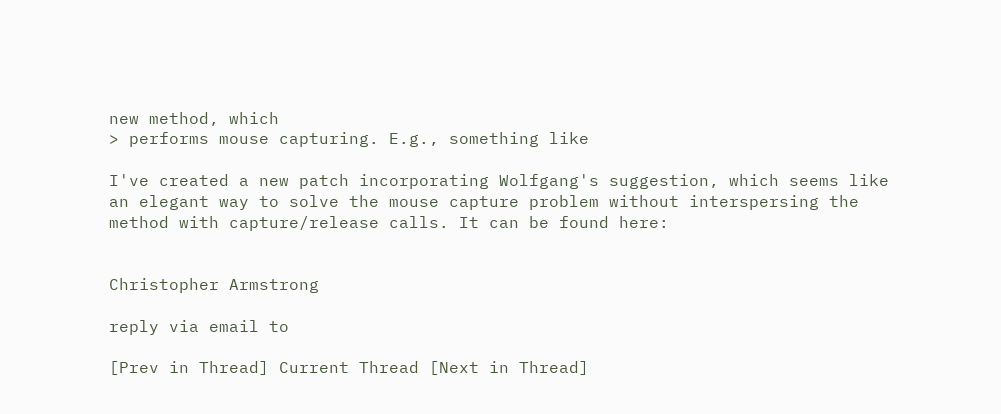new method, which
> performs mouse capturing. E.g., something like

I've created a new patch incorporating Wolfgang's suggestion, which seems like
an elegant way to solve the mouse capture problem without interspersing the
method with capture/release calls. It can be found here:


Christopher Armstrong

reply via email to

[Prev in Thread] Current Thread [Next in Thread]